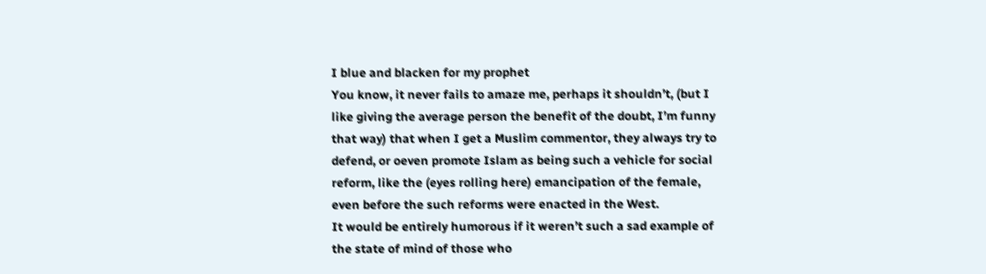I blue and blacken for my prophet
You know, it never fails to amaze me, perhaps it shouldn’t, (but I like giving the average person the benefit of the doubt, I’m funny that way) that when I get a Muslim commentor, they always try to defend, or oeven promote Islam as being such a vehicle for social reform, like the (eyes rolling here) emancipation of the female, even before the such reforms were enacted in the West.
It would be entirely humorous if it weren’t such a sad example of the state of mind of those who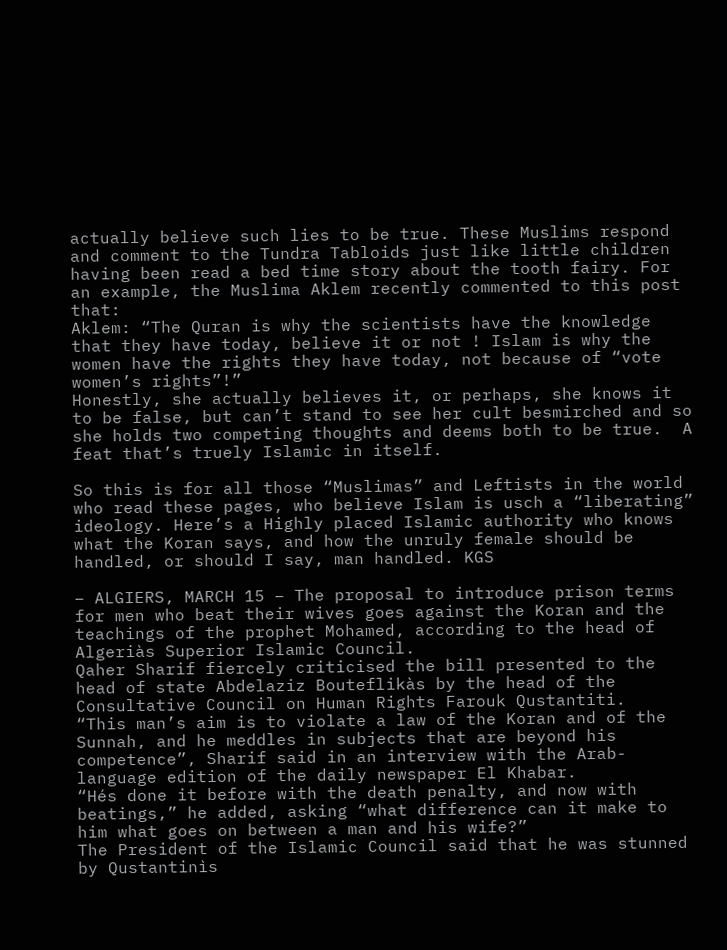actually believe such lies to be true. These Muslims respond and comment to the Tundra Tabloids just like little children having been read a bed time story about the tooth fairy. For an example, the Muslima Aklem recently commented to this post that:
Aklem: “The Quran is why the scientists have the knowledge that they have today, believe it or not ! Islam is why the women have the rights they have today, not because of “vote women’s rights”!”
Honestly, she actually believes it, or perhaps, she knows it to be false, but can’t stand to see her cult besmirched and so she holds two competing thoughts and deems both to be true.  A feat that’s truely Islamic in itself.

So this is for all those “Muslimas” and Leftists in the world who read these pages, who believe Islam is usch a “liberating” ideology. Here’s a Highly placed Islamic authority who knows what the Koran says, and how the unruly female should be handled, or should I say, man handled. KGS

– ALGIERS, MARCH 15 – The proposal to introduce prison terms for men who beat their wives goes against the Koran and the teachings of the prophet Mohamed, according to the head of Algeriàs Superior Islamic Council.
Qaher Sharif fiercely criticised the bill presented to the head of state Abdelaziz Bouteflikàs by the head of the Consultative Council on Human Rights Farouk Qustantiti.
“This man’s aim is to violate a law of the Koran and of the Sunnah, and he meddles in subjects that are beyond his competence”, Sharif said in an interview with the Arab-language edition of the daily newspaper El Khabar.
“Hés done it before with the death penalty, and now with beatings,” he added, asking “what difference can it make to him what goes on between a man and his wife?”
The President of the Islamic Council said that he was stunned by Qustantinìs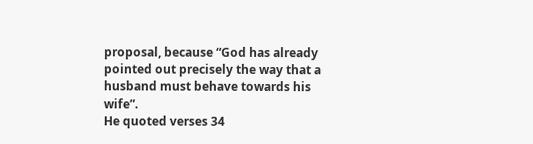proposal, because “God has already pointed out precisely the way that a husband must behave towards his wife”.
He quoted verses 34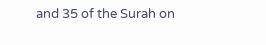and 35 of the Surah on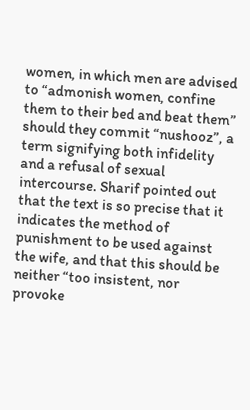women, in which men are advised to “admonish women, confine them to their bed and beat them” should they commit “nushooz”, a term signifying both infidelity and a refusal of sexual intercourse. Sharif pointed out that the text is so precise that it indicates the method of punishment to be used against the wife, and that this should be neither “too insistent, nor provoke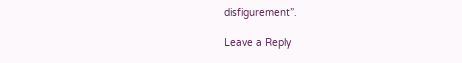disfigurement”.

Leave a Reply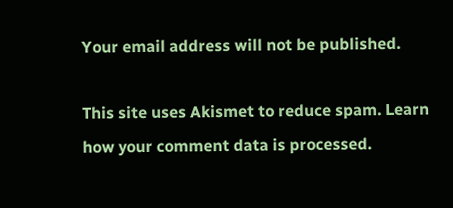Your email address will not be published.

This site uses Akismet to reduce spam. Learn how your comment data is processed.